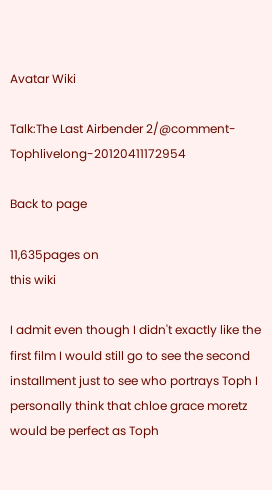Avatar Wiki

Talk:The Last Airbender 2/@comment-Tophlivelong-20120411172954

Back to page

11,635pages on
this wiki

I admit even though I didn't exactly like the first film I would still go to see the second installment just to see who portrays Toph I personally think that chloe grace moretz would be perfect as Toph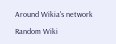Around Wikia's network

Random Wiki